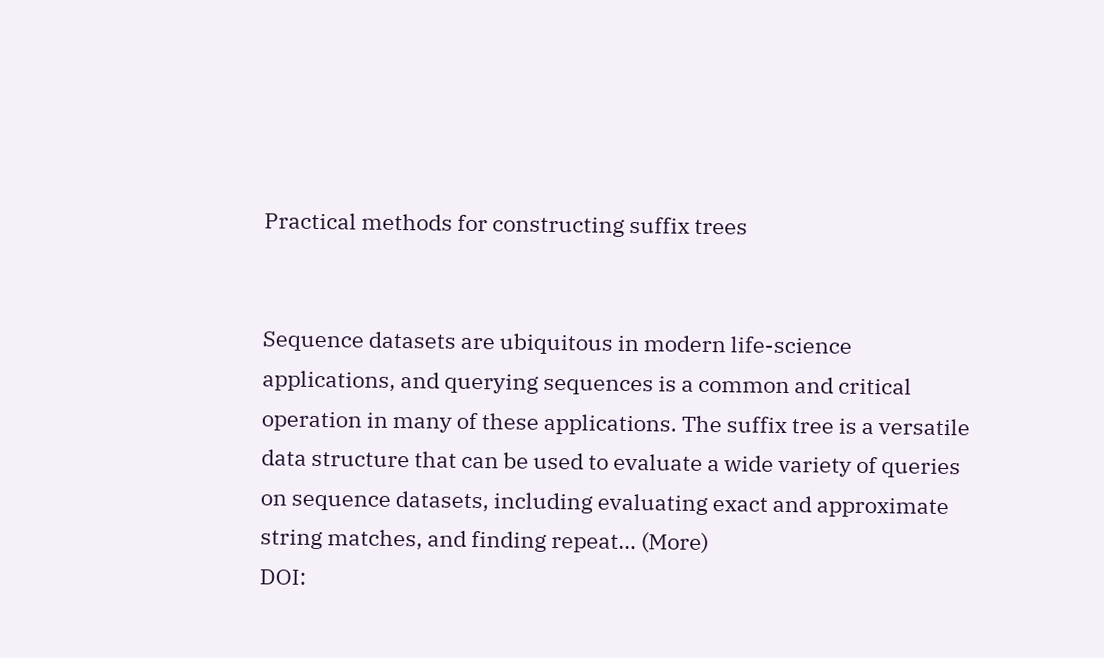Practical methods for constructing suffix trees


Sequence datasets are ubiquitous in modern life-science applications, and querying sequences is a common and critical operation in many of these applications. The suffix tree is a versatile data structure that can be used to evaluate a wide variety of queries on sequence datasets, including evaluating exact and approximate string matches, and finding repeat… (More)
DOI: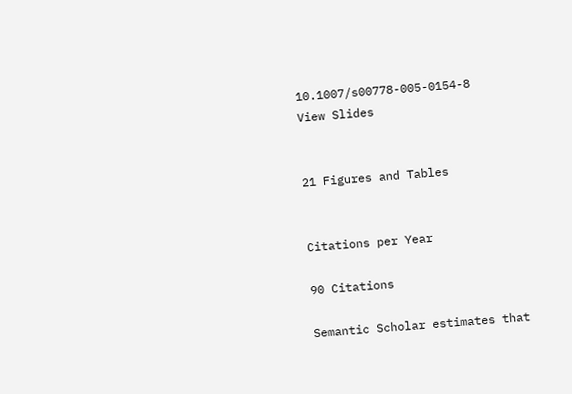10.1007/s00778-005-0154-8
View Slides


21 Figures and Tables


Citations per Year

90 Citations

Semantic Scholar estimates that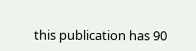this publication has 90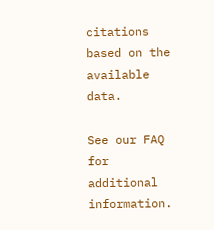citations based on the available data.

See our FAQ for additional information.